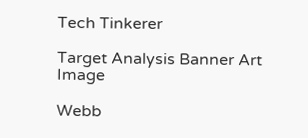Tech Tinkerer

Target Analysis Banner Art Image

Webb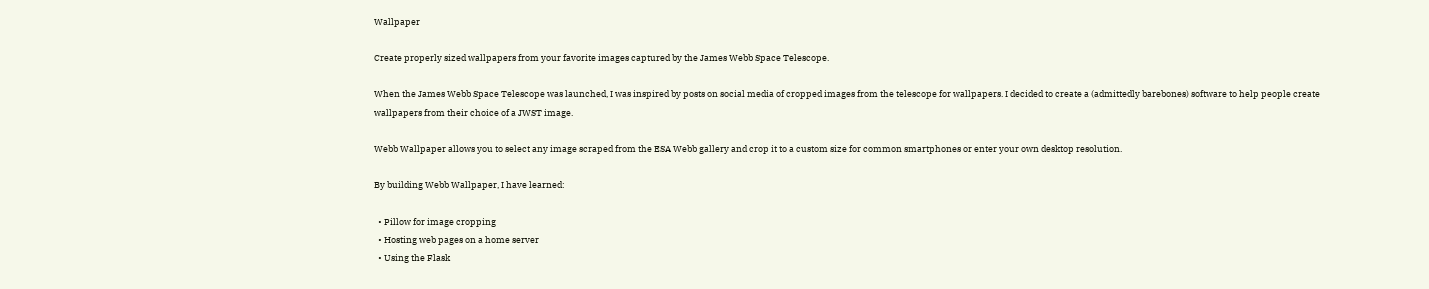Wallpaper

Create properly sized wallpapers from your favorite images captured by the James Webb Space Telescope.

When the James Webb Space Telescope was launched, I was inspired by posts on social media of cropped images from the telescope for wallpapers. I decided to create a (admittedly barebones) software to help people create wallpapers from their choice of a JWST image.

Webb Wallpaper allows you to select any image scraped from the ESA Webb gallery and crop it to a custom size for common smartphones or enter your own desktop resolution.

By building Webb Wallpaper, I have learned:

  • Pillow for image cropping
  • Hosting web pages on a home server
  • Using the Flask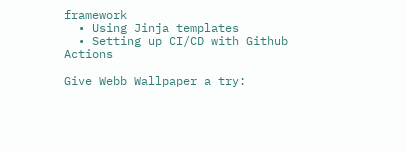framework
  • Using Jinja templates
  • Setting up CI/CD with Github Actions

Give Webb Wallpaper a try: